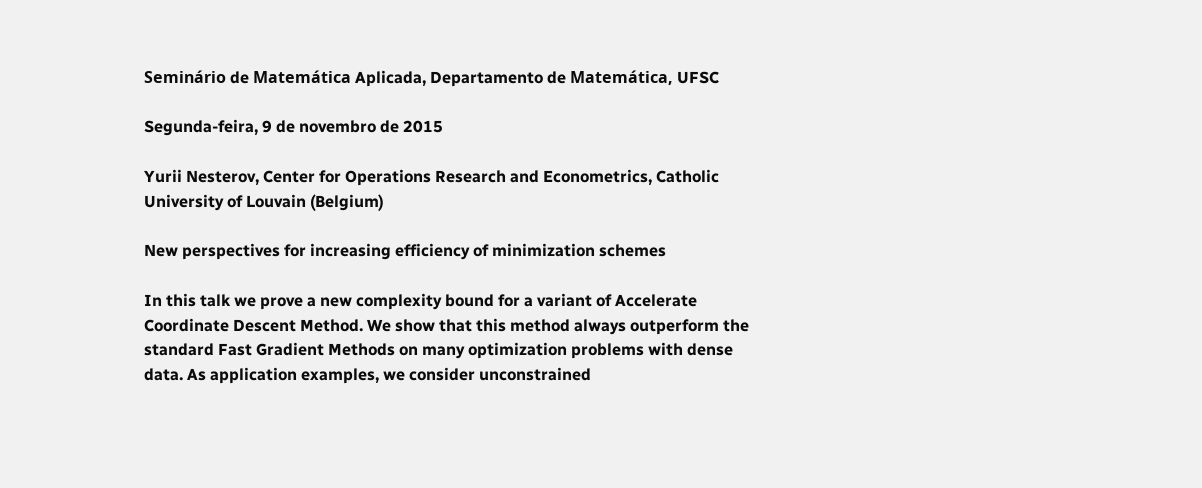Seminário de Matemática Aplicada, Departamento de Matemática, UFSC

Segunda-feira, 9 de novembro de 2015

Yurii Nesterov, Center for Operations Research and Econometrics, Catholic University of Louvain (Belgium)

New perspectives for increasing efficiency of minimization schemes

In this talk we prove a new complexity bound for a variant of Accelerate Coordinate Descent Method. We show that this method always outperform the standard Fast Gradient Methods on many optimization problems with dense data. As application examples, we consider unconstrained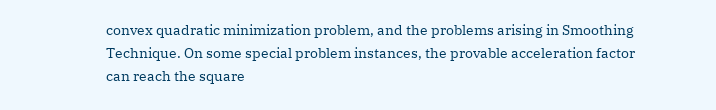convex quadratic minimization problem, and the problems arising in Smoothing Technique. On some special problem instances, the provable acceleration factor can reach the square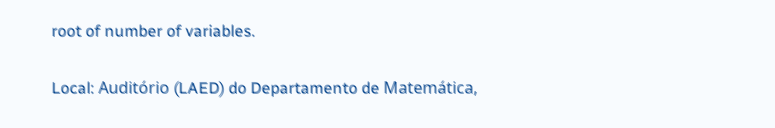root of number of variables.

Local: Auditório (LAED) do Departamento de Matemática,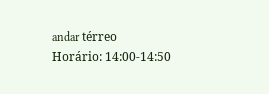andar térreo
Horário: 14:00-14:50